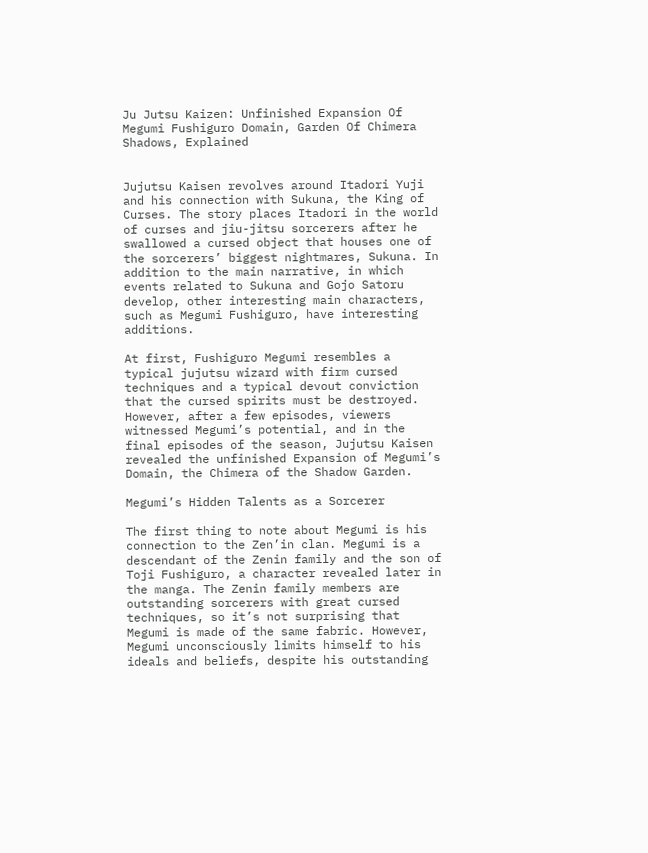Ju Jutsu Kaizen: Unfinished Expansion Of Megumi Fushiguro Domain, Garden Of Chimera Shadows, Explained


Jujutsu Kaisen revolves around Itadori Yuji and his connection with Sukuna, the King of Curses. The story places Itadori in the world of curses and jiu-jitsu sorcerers after he swallowed a cursed object that houses one of the sorcerers’ biggest nightmares, Sukuna. In addition to the main narrative, in which events related to Sukuna and Gojo Satoru develop, other interesting main characters, such as Megumi Fushiguro, have interesting additions.

At first, Fushiguro Megumi resembles a typical jujutsu wizard with firm cursed techniques and a typical devout conviction that the cursed spirits must be destroyed. However, after a few episodes, viewers witnessed Megumi’s potential, and in the final episodes of the season, Jujutsu Kaisen revealed the unfinished Expansion of Megumi’s Domain, the Chimera of the Shadow Garden.

Megumi’s Hidden Talents as a Sorcerer

The first thing to note about Megumi is his connection to the Zen’in clan. Megumi is a descendant of the Zenin family and the son of Toji Fushiguro, a character revealed later in the manga. The Zenin family members are outstanding sorcerers with great cursed techniques, so it’s not surprising that Megumi is made of the same fabric. However, Megumi unconsciously limits himself to his ideals and beliefs, despite his outstanding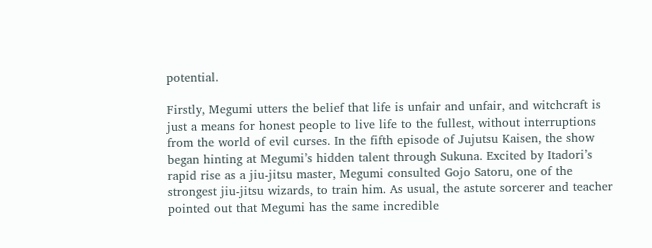potential.

Firstly, Megumi utters the belief that life is unfair and unfair, and witchcraft is just a means for honest people to live life to the fullest, without interruptions from the world of evil curses. In the fifth episode of Jujutsu Kaisen, the show began hinting at Megumi’s hidden talent through Sukuna. Excited by Itadori’s rapid rise as a jiu-jitsu master, Megumi consulted Gojo Satoru, one of the strongest jiu-jitsu wizards, to train him. As usual, the astute sorcerer and teacher pointed out that Megumi has the same incredible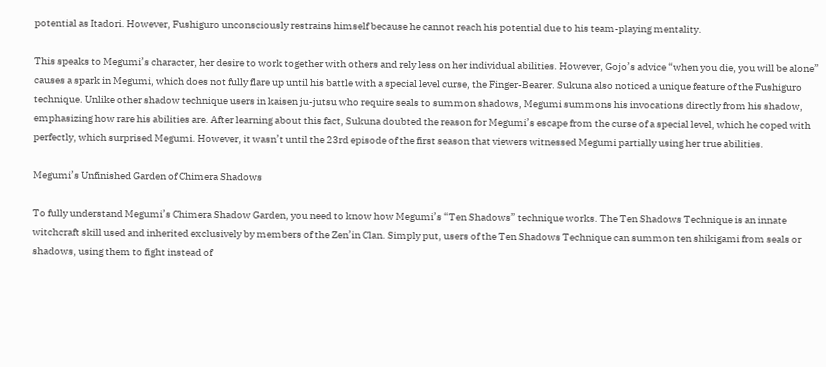potential as Itadori. However, Fushiguro unconsciously restrains himself because he cannot reach his potential due to his team-playing mentality.

This speaks to Megumi’s character, her desire to work together with others and rely less on her individual abilities. However, Gojo’s advice “when you die, you will be alone” causes a spark in Megumi, which does not fully flare up until his battle with a special level curse, the Finger-Bearer. Sukuna also noticed a unique feature of the Fushiguro technique. Unlike other shadow technique users in kaisen ju-jutsu who require seals to summon shadows, Megumi summons his invocations directly from his shadow, emphasizing how rare his abilities are. After learning about this fact, Sukuna doubted the reason for Megumi’s escape from the curse of a special level, which he coped with perfectly, which surprised Megumi. However, it wasn’t until the 23rd episode of the first season that viewers witnessed Megumi partially using her true abilities.

Megumi’s Unfinished Garden of Chimera Shadows

To fully understand Megumi’s Chimera Shadow Garden, you need to know how Megumi’s “Ten Shadows” technique works. The Ten Shadows Technique is an innate witchcraft skill used and inherited exclusively by members of the Zen’in Clan. Simply put, users of the Ten Shadows Technique can summon ten shikigami from seals or shadows, using them to fight instead of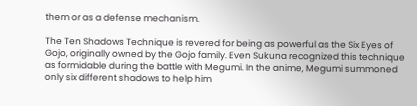them or as a defense mechanism.

The Ten Shadows Technique is revered for being as powerful as the Six Eyes of Gojo, originally owned by the Gojo family. Even Sukuna recognized this technique as formidable during the battle with Megumi. In the anime, Megumi summoned only six different shadows to help him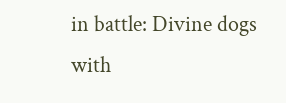in battle: Divine dogs with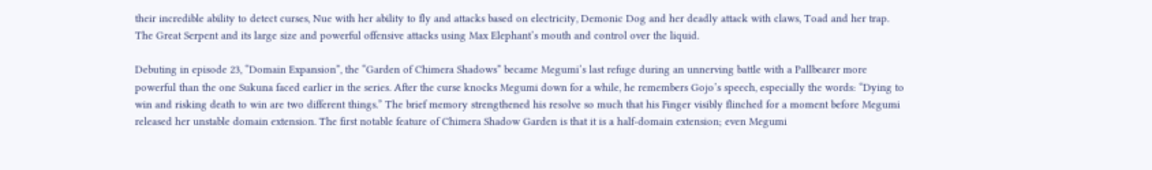their incredible ability to detect curses, Nue with her ability to fly and attacks based on electricity, Demonic Dog and her deadly attack with claws, Toad and her trap. The Great Serpent and its large size and powerful offensive attacks using Max Elephant’s mouth and control over the liquid.

Debuting in episode 23, “Domain Expansion”, the “Garden of Chimera Shadows” became Megumi’s last refuge during an unnerving battle with a Pallbearer more powerful than the one Sukuna faced earlier in the series. After the curse knocks Megumi down for a while, he remembers Gojo’s speech, especially the words: “Dying to win and risking death to win are two different things.” The brief memory strengthened his resolve so much that his Finger visibly flinched for a moment before Megumi released her unstable domain extension. The first notable feature of Chimera Shadow Garden is that it is a half-domain extension; even Megumi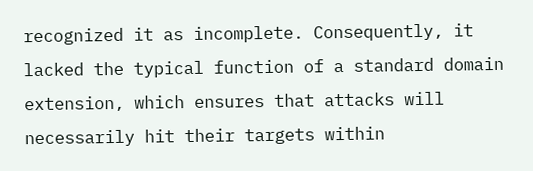recognized it as incomplete. Consequently, it lacked the typical function of a standard domain extension, which ensures that attacks will necessarily hit their targets within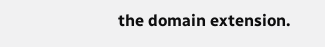the domain extension.